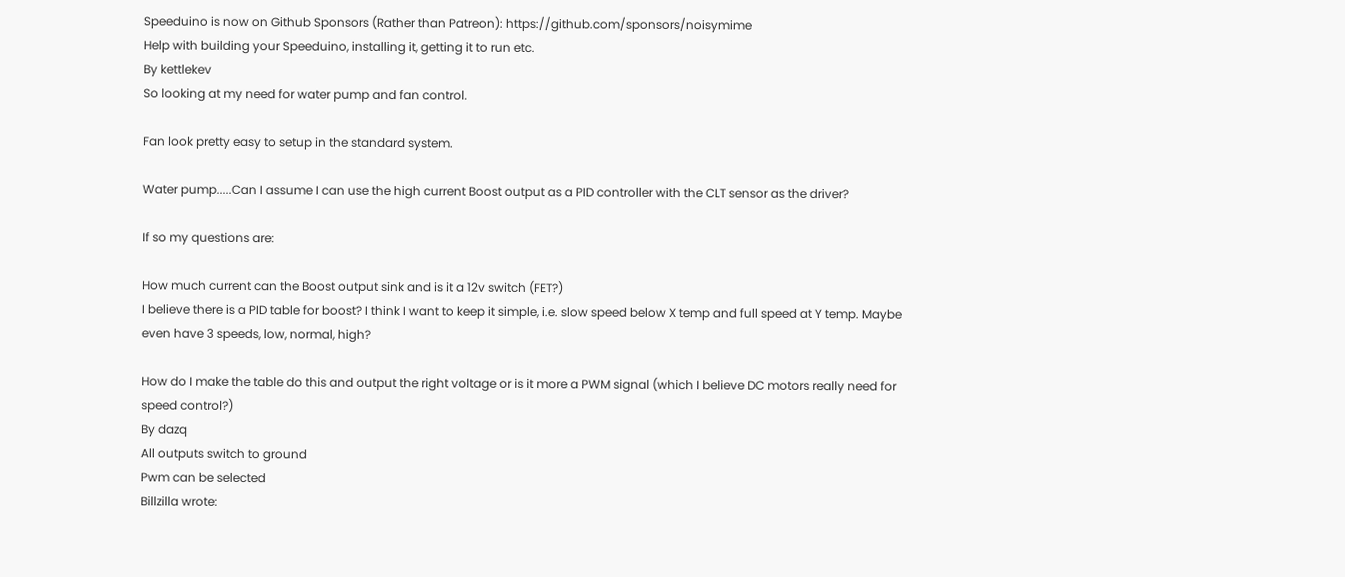Speeduino is now on Github Sponsors (Rather than Patreon): https://github.com/sponsors/noisymime
Help with building your Speeduino, installing it, getting it to run etc.
By kettlekev
So looking at my need for water pump and fan control.

Fan look pretty easy to setup in the standard system.

Water pump.....Can I assume I can use the high current Boost output as a PID controller with the CLT sensor as the driver?

If so my questions are:

How much current can the Boost output sink and is it a 12v switch (FET?)
I believe there is a PID table for boost? I think I want to keep it simple, i.e. slow speed below X temp and full speed at Y temp. Maybe even have 3 speeds, low, normal, high?

How do I make the table do this and output the right voltage or is it more a PWM signal (which I believe DC motors really need for speed control?)
By dazq
All outputs switch to ground
Pwm can be selected
Billzilla wrote: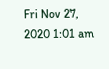Fri Nov 27, 2020 1:01 am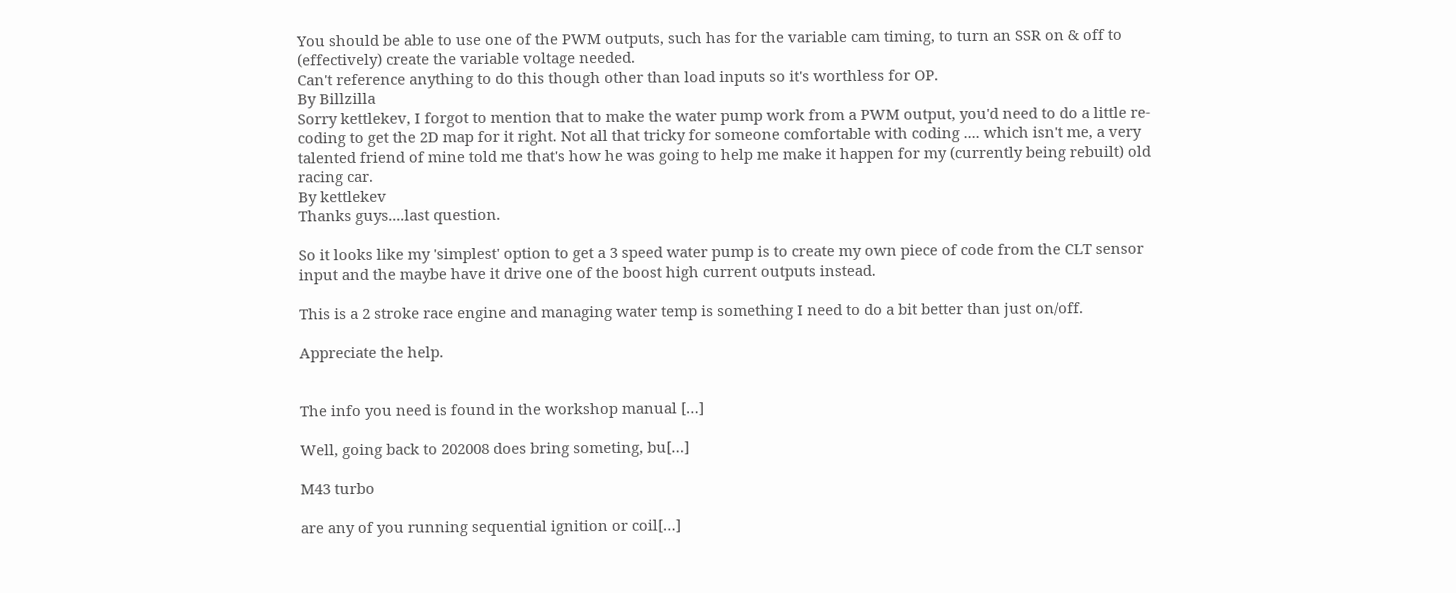You should be able to use one of the PWM outputs, such has for the variable cam timing, to turn an SSR on & off to (effectively) create the variable voltage needed.
Can't reference anything to do this though other than load inputs so it's worthless for OP.
By Billzilla
Sorry kettlekev, I forgot to mention that to make the water pump work from a PWM output, you'd need to do a little re-coding to get the 2D map for it right. Not all that tricky for someone comfortable with coding .... which isn't me, a very talented friend of mine told me that's how he was going to help me make it happen for my (currently being rebuilt) old racing car.
By kettlekev
Thanks guys....last question.

So it looks like my 'simplest' option to get a 3 speed water pump is to create my own piece of code from the CLT sensor input and the maybe have it drive one of the boost high current outputs instead.

This is a 2 stroke race engine and managing water temp is something I need to do a bit better than just on/off.

Appreciate the help.


The info you need is found in the workshop manual […]

Well, going back to 202008 does bring someting, bu[…]

M43 turbo

are any of you running sequential ignition or coil[…]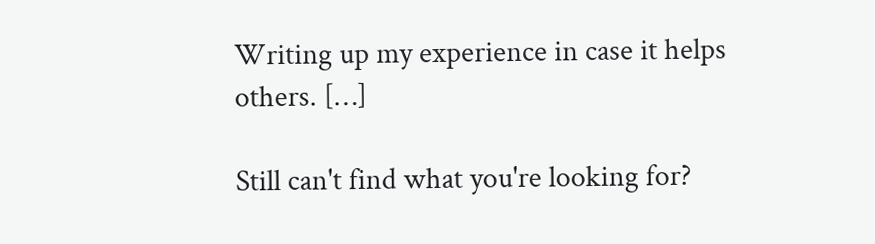Writing up my experience in case it helps others. […]

Still can't find what you're looking for?